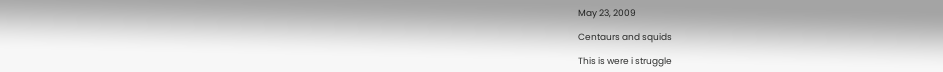May 23, 2009

Centaurs and squids

This is were i struggle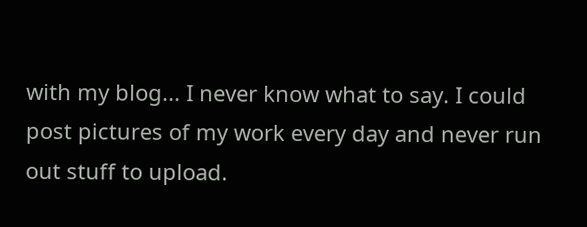with my blog... I never know what to say. I could post pictures of my work every day and never run out stuff to upload.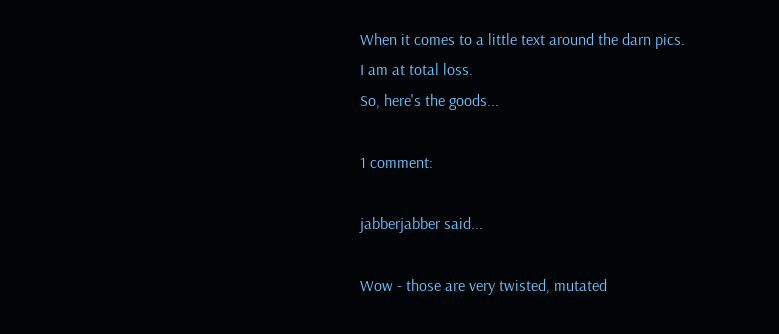When it comes to a little text around the darn pics.
I am at total loss.
So, here's the goods...

1 comment:

jabberjabber said...

Wow - those are very twisted, mutated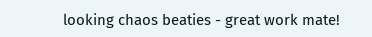looking chaos beaties - great work mate!